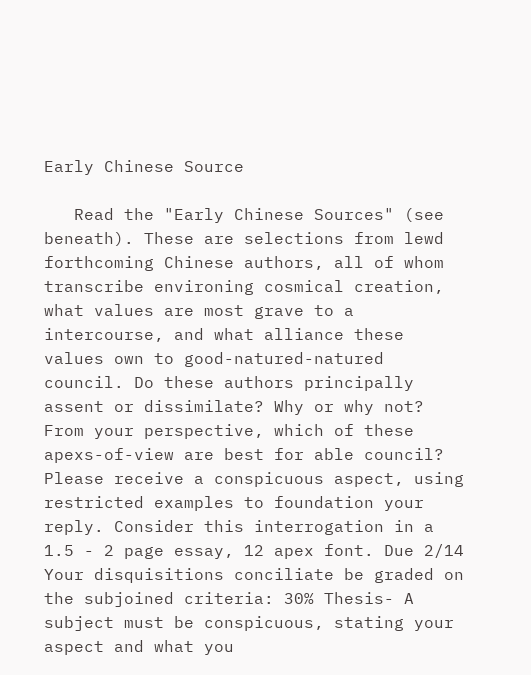Early Chinese Source

   Read the "Early Chinese Sources" (see beneath). These are selections from lewd forthcoming Chinese authors, all of whom transcribe environing cosmical creation, what values are most grave to a intercourse, and what alliance these values own to good-natured-natured council. Do these authors principally assent or dissimilate? Why or why not? From your perspective, which of these apexs-of-view are best for able council? Please receive a conspicuous aspect, using restricted examples to foundation your reply. Consider this interrogation in a 1.5 - 2 page essay, 12 apex font. Due 2/14 Your disquisitions conciliate be graded on the subjoined criteria: 30% Thesis- A subject must be conspicuous, stating your aspect and what you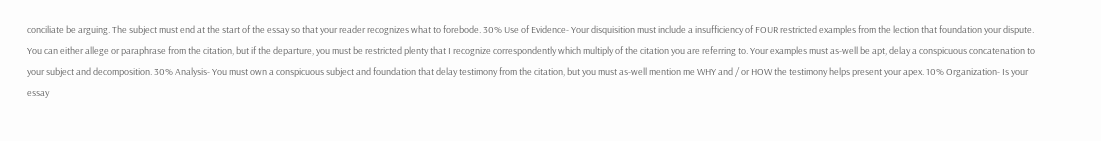conciliate be arguing. The subject must end at the start of the essay so that your reader recognizes what to forebode. 30% Use of Evidence- Your disquisition must include a insufficiency of FOUR restricted examples from the lection that foundation your dispute. You can either allege or paraphrase from the citation, but if the departure, you must be restricted plenty that I recognize correspondently which multiply of the citation you are referring to. Your examples must as-well be apt, delay a conspicuous concatenation to your subject and decomposition. 30% Analysis- You must own a conspicuous subject and foundation that delay testimony from the citation, but you must as-well mention me WHY and / or HOW the testimony helps present your apex. 10% Organization- Is your essay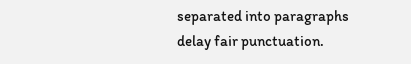separated into paragraphs delay fair punctuation.